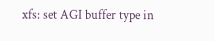xfs: set AGI buffer type in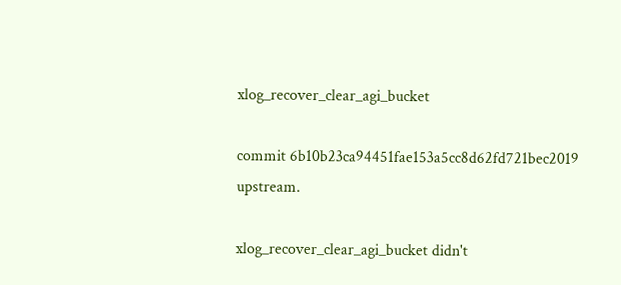xlog_recover_clear_agi_bucket

commit 6b10b23ca94451fae153a5cc8d62fd721bec2019 upstream.

xlog_recover_clear_agi_bucket didn't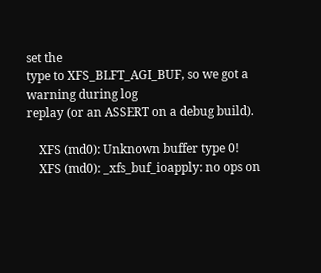set the
type to XFS_BLFT_AGI_BUF, so we got a warning during log
replay (or an ASSERT on a debug build).

    XFS (md0): Unknown buffer type 0!
    XFS (md0): _xfs_buf_ioapply: no ops on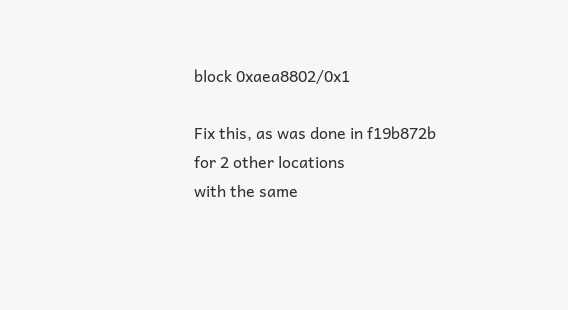block 0xaea8802/0x1

Fix this, as was done in f19b872b for 2 other locations
with the same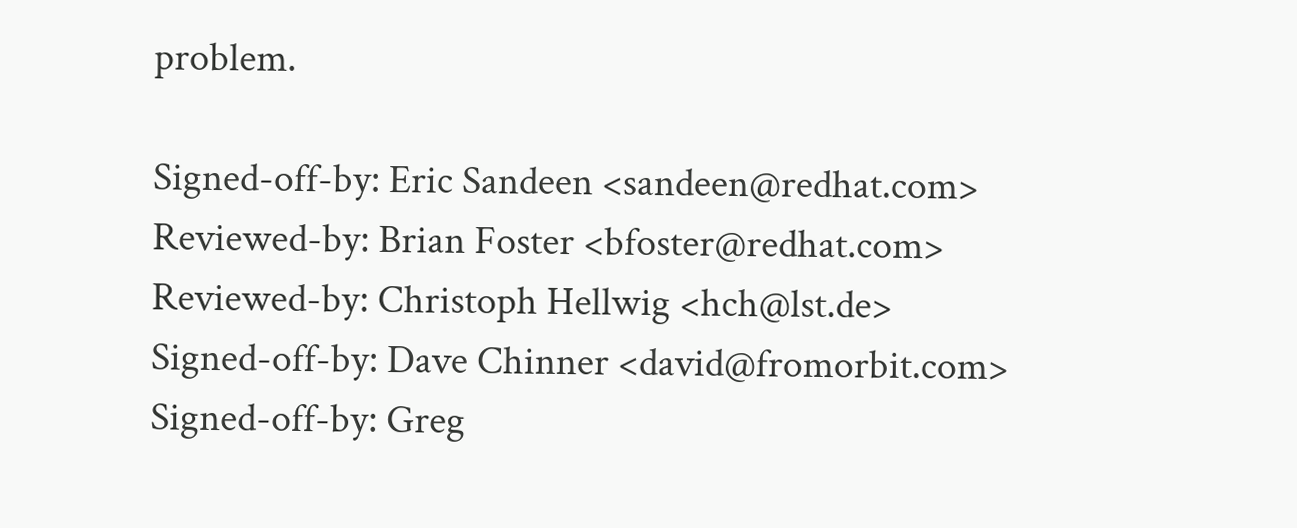problem.

Signed-off-by: Eric Sandeen <sandeen@redhat.com>
Reviewed-by: Brian Foster <bfoster@redhat.com>
Reviewed-by: Christoph Hellwig <hch@lst.de>
Signed-off-by: Dave Chinner <david@fromorbit.com>
Signed-off-by: Greg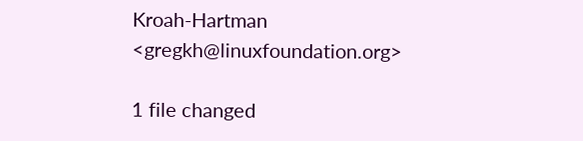Kroah-Hartman <gregkh@linuxfoundation.org>

1 file changed